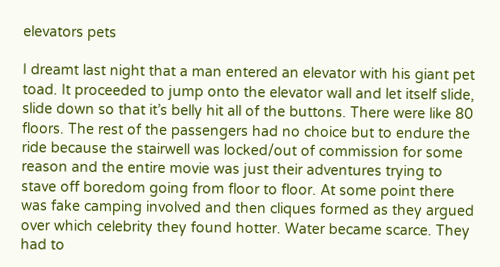elevators pets

I dreamt last night that a man entered an elevator with his giant pet toad. It proceeded to jump onto the elevator wall and let itself slide, slide down so that it’s belly hit all of the buttons. There were like 80 floors. The rest of the passengers had no choice but to endure the ride because the stairwell was locked/out of commission for some reason and the entire movie was just their adventures trying to stave off boredom going from floor to floor. At some point there was fake camping involved and then cliques formed as they argued over which celebrity they found hotter. Water became scarce. They had to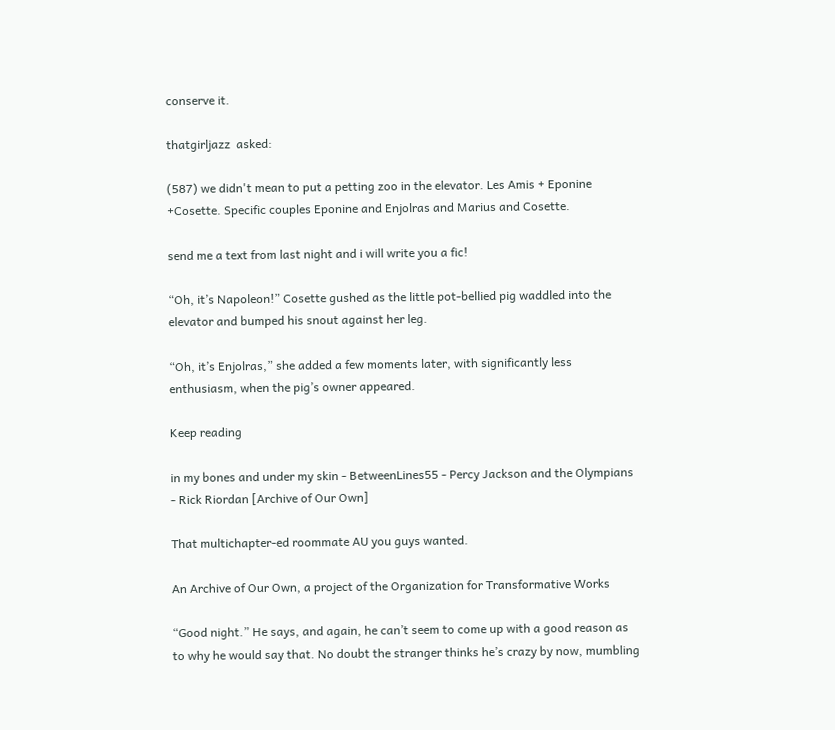conserve it.

thatgirljazz  asked:

(587) we didn't mean to put a petting zoo in the elevator. Les Amis + Eponine +Cosette. Specific couples Eponine and Enjolras and Marius and Cosette.

send me a text from last night and i will write you a fic!

“Oh, it’s Napoleon!” Cosette gushed as the little pot-bellied pig waddled into the elevator and bumped his snout against her leg.

“Oh, it’s Enjolras,” she added a few moments later, with significantly less enthusiasm, when the pig’s owner appeared.

Keep reading

in my bones and under my skin - BetweenLines55 - Percy Jackson and the Olympians - Rick Riordan [Archive of Our Own]

That multichapter-ed roommate AU you guys wanted.

An Archive of Our Own, a project of the Organization for Transformative Works

“Good night.” He says, and again, he can’t seem to come up with a good reason as to why he would say that. No doubt the stranger thinks he’s crazy by now, mumbling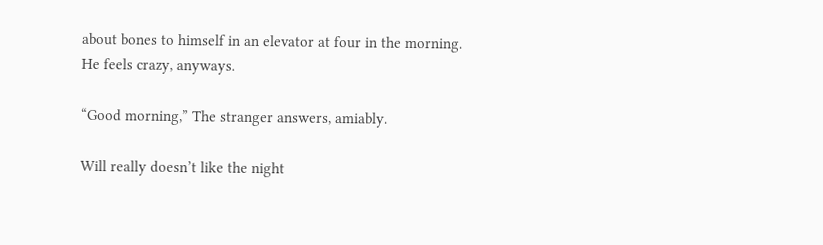about bones to himself in an elevator at four in the morning. He feels crazy, anyways.

“Good morning,” The stranger answers, amiably.

Will really doesn’t like the night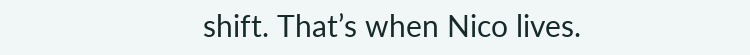shift. That’s when Nico lives.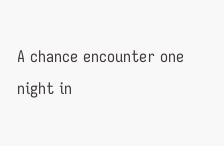A chance encounter one night in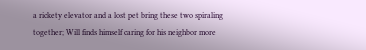a rickety elevator and a lost pet bring these two spiraling together; Will finds himself caring for his neighbor more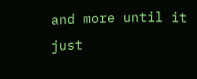and more until it just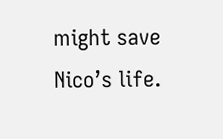might save Nico’s life.